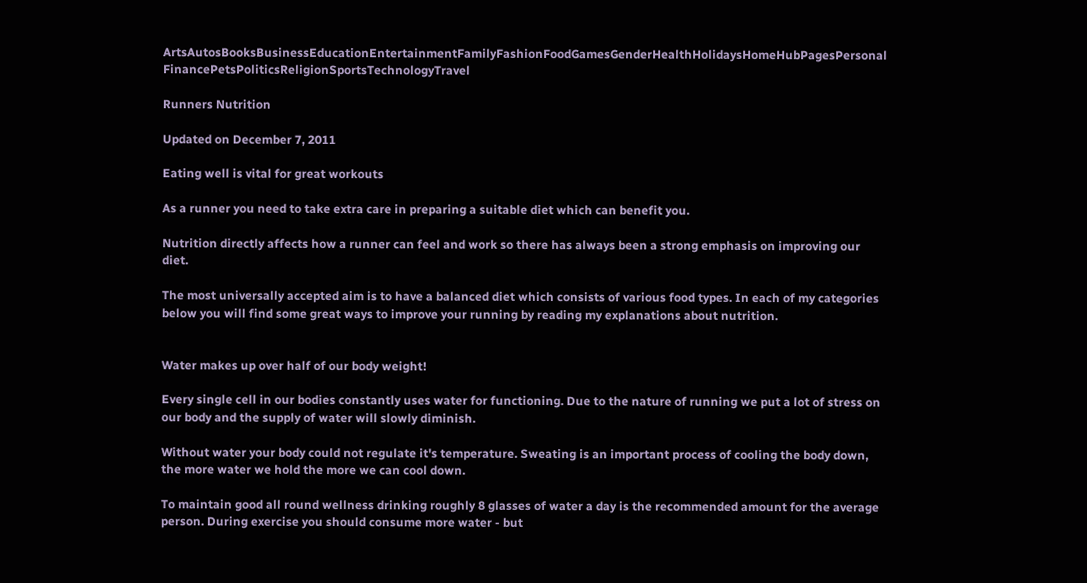ArtsAutosBooksBusinessEducationEntertainmentFamilyFashionFoodGamesGenderHealthHolidaysHomeHubPagesPersonal FinancePetsPoliticsReligionSportsTechnologyTravel

Runners Nutrition

Updated on December 7, 2011

Eating well is vital for great workouts

As a runner you need to take extra care in preparing a suitable diet which can benefit you.

Nutrition directly affects how a runner can feel and work so there has always been a strong emphasis on improving our diet.

The most universally accepted aim is to have a balanced diet which consists of various food types. In each of my categories below you will find some great ways to improve your running by reading my explanations about nutrition.


Water makes up over half of our body weight!

Every single cell in our bodies constantly uses water for functioning. Due to the nature of running we put a lot of stress on our body and the supply of water will slowly diminish.

Without water your body could not regulate it's temperature. Sweating is an important process of cooling the body down, the more water we hold the more we can cool down.

To maintain good all round wellness drinking roughly 8 glasses of water a day is the recommended amount for the average person. During exercise you should consume more water - but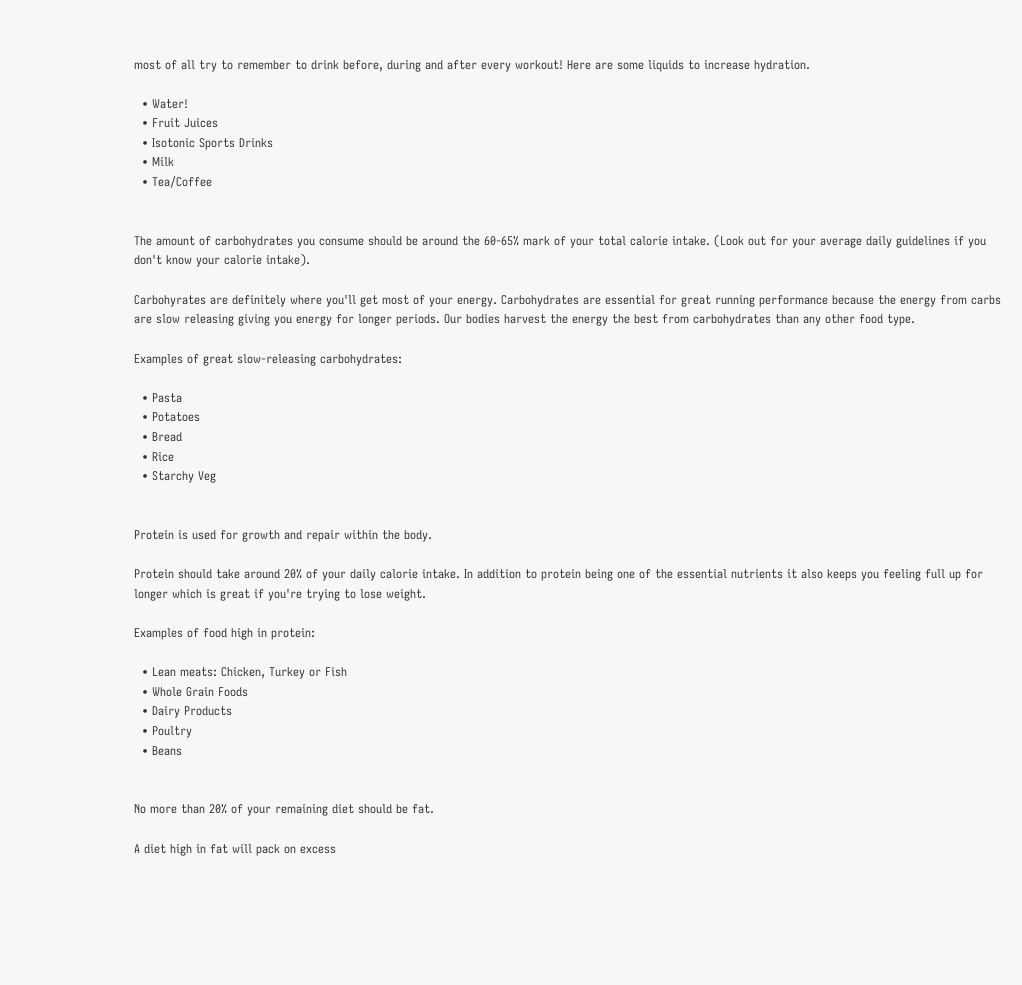most of all try to remember to drink before, during and after every workout! Here are some liquids to increase hydration.

  • Water!
  • Fruit Juices
  • Isotonic Sports Drinks
  • Milk
  • Tea/Coffee


The amount of carbohydrates you consume should be around the 60-65% mark of your total calorie intake. (Look out for your average daily guidelines if you don't know your calorie intake).

Carbohyrates are definitely where you'll get most of your energy. Carbohydrates are essential for great running performance because the energy from carbs are slow releasing giving you energy for longer periods. Our bodies harvest the energy the best from carbohydrates than any other food type.

Examples of great slow-releasing carbohydrates:

  • Pasta
  • Potatoes
  • Bread
  • Rice
  • Starchy Veg


Protein is used for growth and repair within the body.

Protein should take around 20% of your daily calorie intake. In addition to protein being one of the essential nutrients it also keeps you feeling full up for longer which is great if you're trying to lose weight.

Examples of food high in protein:

  • Lean meats: Chicken, Turkey or Fish
  • Whole Grain Foods
  • Dairy Products
  • Poultry
  • Beans


No more than 20% of your remaining diet should be fat.

A diet high in fat will pack on excess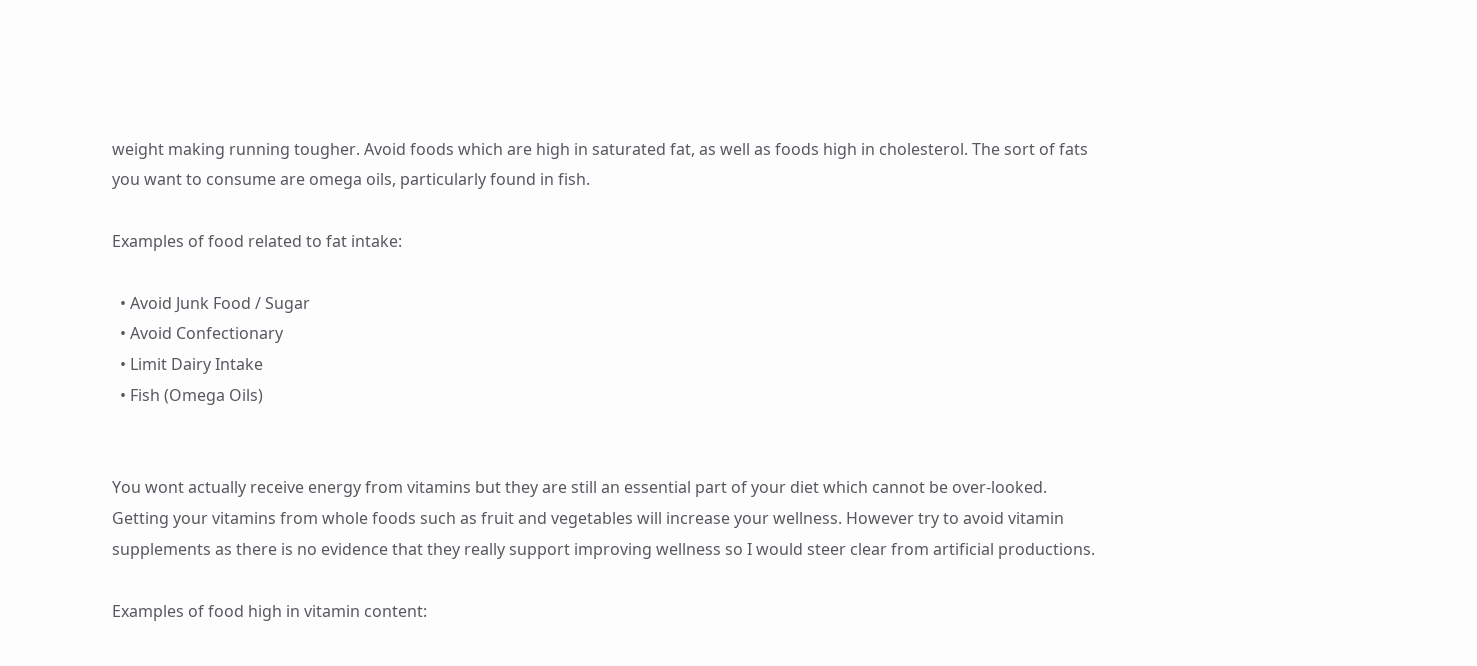weight making running tougher. Avoid foods which are high in saturated fat, as well as foods high in cholesterol. The sort of fats you want to consume are omega oils, particularly found in fish.

Examples of food related to fat intake:

  • Avoid Junk Food / Sugar
  • Avoid Confectionary
  • Limit Dairy Intake
  • Fish (Omega Oils)


You wont actually receive energy from vitamins but they are still an essential part of your diet which cannot be over-looked. Getting your vitamins from whole foods such as fruit and vegetables will increase your wellness. However try to avoid vitamin supplements as there is no evidence that they really support improving wellness so I would steer clear from artificial productions.

Examples of food high in vitamin content: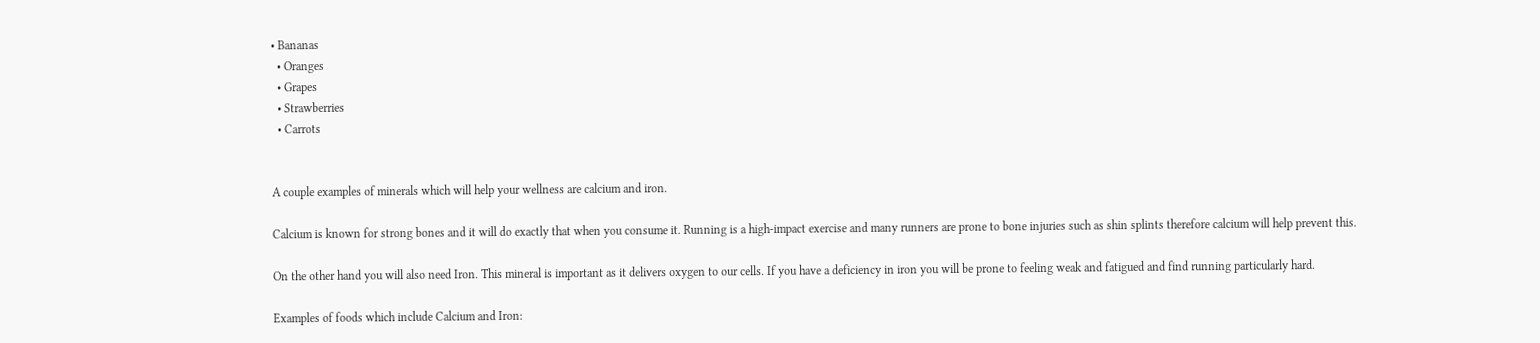• Bananas
  • Oranges
  • Grapes
  • Strawberries
  • Carrots


A couple examples of minerals which will help your wellness are calcium and iron.

Calcium is known for strong bones and it will do exactly that when you consume it. Running is a high-impact exercise and many runners are prone to bone injuries such as shin splints therefore calcium will help prevent this.

On the other hand you will also need Iron. This mineral is important as it delivers oxygen to our cells. If you have a deficiency in iron you will be prone to feeling weak and fatigued and find running particularly hard.

Examples of foods which include Calcium and Iron: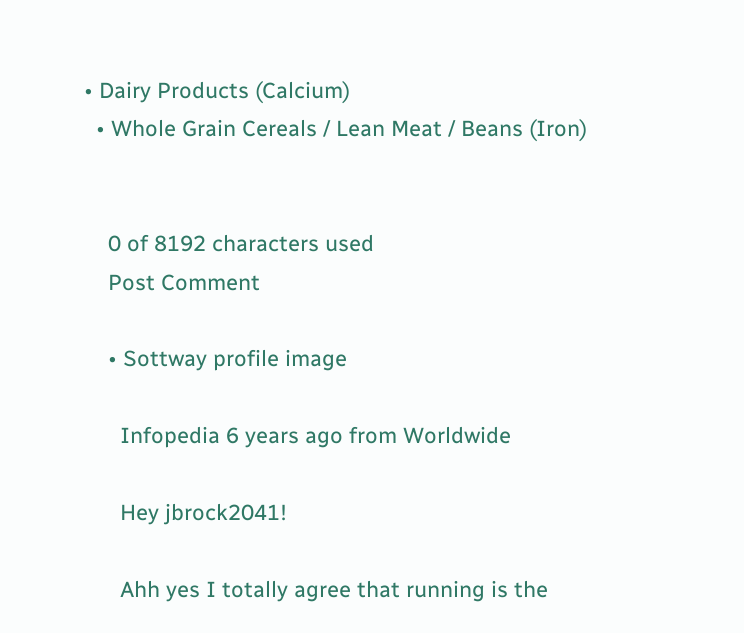• Dairy Products (Calcium)
  • Whole Grain Cereals / Lean Meat / Beans (Iron)


    0 of 8192 characters used
    Post Comment

    • Sottway profile image

      Infopedia 6 years ago from Worldwide

      Hey jbrock2041!

      Ahh yes I totally agree that running is the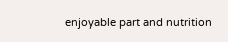enjoyable part and nutrition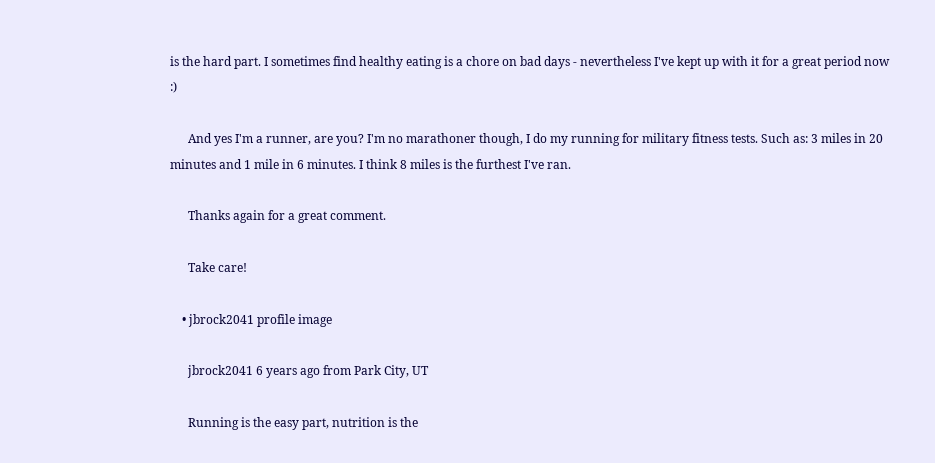is the hard part. I sometimes find healthy eating is a chore on bad days - nevertheless I've kept up with it for a great period now :)

      And yes I'm a runner, are you? I'm no marathoner though, I do my running for military fitness tests. Such as: 3 miles in 20 minutes and 1 mile in 6 minutes. I think 8 miles is the furthest I've ran.

      Thanks again for a great comment.

      Take care!

    • jbrock2041 profile image

      jbrock2041 6 years ago from Park City, UT

      Running is the easy part, nutrition is the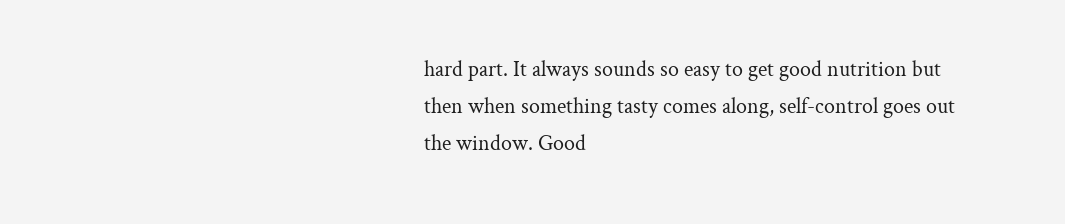hard part. It always sounds so easy to get good nutrition but then when something tasty comes along, self-control goes out the window. Good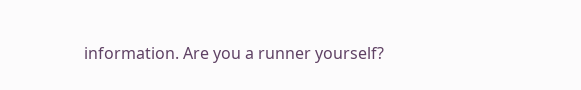information. Are you a runner yourself?